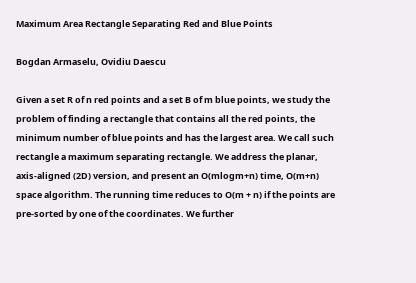Maximum Area Rectangle Separating Red and Blue Points

Bogdan Armaselu, Ovidiu Daescu

Given a set R of n red points and a set B of m blue points, we study the problem of finding a rectangle that contains all the red points, the minimum number of blue points and has the largest area. We call such rectangle a maximum separating rectangle. We address the planar, axis-aligned (2D) version, and present an O(mlogm+n) time, O(m+n) space algorithm. The running time reduces to O(m + n) if the points are pre-sorted by one of the coordinates. We further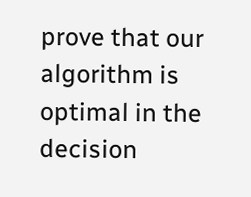prove that our algorithm is optimal in the decision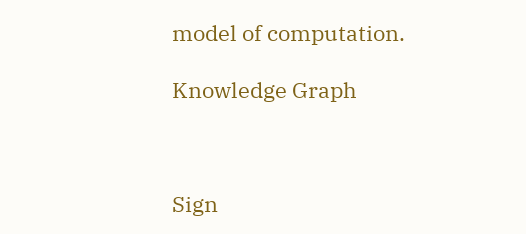model of computation.

Knowledge Graph



Sign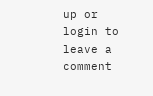up or login to leave a comment